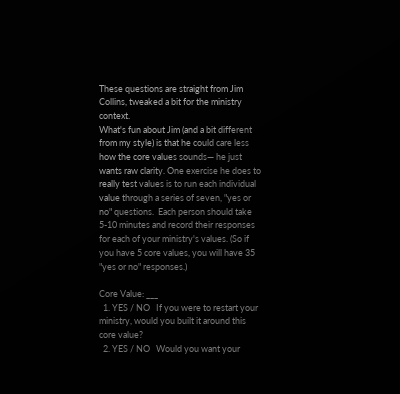These questions are straight from Jim Collins, tweaked a bit for the ministry context.
What's fun about Jim (and a bit different from my style) is that he could care less how the core values sounds— he just wants raw clarity. One exercise he does to really test values is to run each individual value through a series of seven, "yes or no" questions.  Each person should take 5-10 minutes and record their responses for each of your ministry's values. (So if you have 5 core values, you will have 35 "yes or no" responses.)

Core Value: ___
  1. YES / NO   If you were to restart your ministry, would you built it around this core value?
  2. YES / NO   Would you want your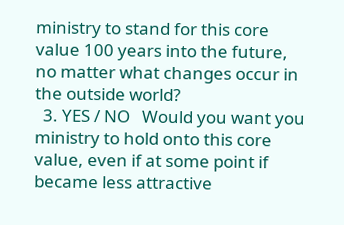ministry to stand for this core value 100 years into the future, no matter what changes occur in the outside world?
  3. YES / NO   Would you want you ministry to hold onto this core value, even if at some point if became less attractive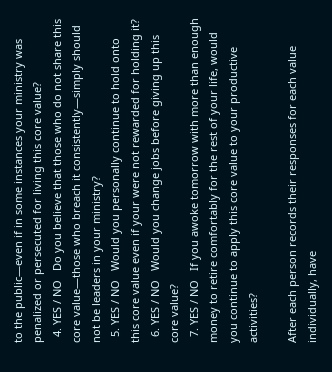to the public—even if in some instances your ministry was penalized or persecuted for living this core value?
  4. YES / NO   Do you believe that those who do not share this core value—those who breach it consistently—simply should not be leaders in your ministry?
  5. YES / NO   Would you personally continue to hold onto this core value even if your were not rewarded for holding it?
  6. YES / NO   Would you change jobs before giving up this core value?
  7. YES / NO   If you awoke tomorrow with more than enough money to retire comfortably for the rest of your life, would you continue to apply this core value to your productive activities?

After each person records their responses for each value individually, have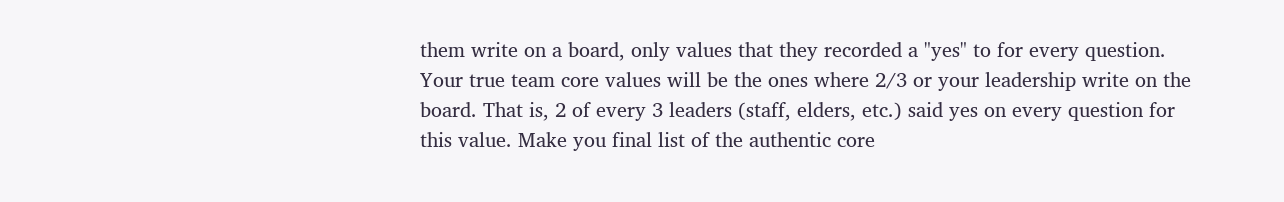them write on a board, only values that they recorded a "yes" to for every question. Your true team core values will be the ones where 2/3 or your leadership write on the board. That is, 2 of every 3 leaders (staff, elders, etc.) said yes on every question for this value. Make you final list of the authentic core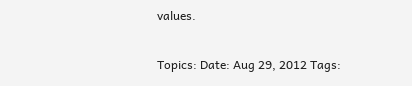values.

Topics: Date: Aug 29, 2012 Tags: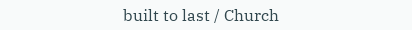built to last / Church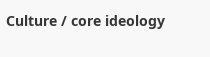Culture / core ideology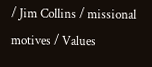/ Jim Collins / missional motives / Values